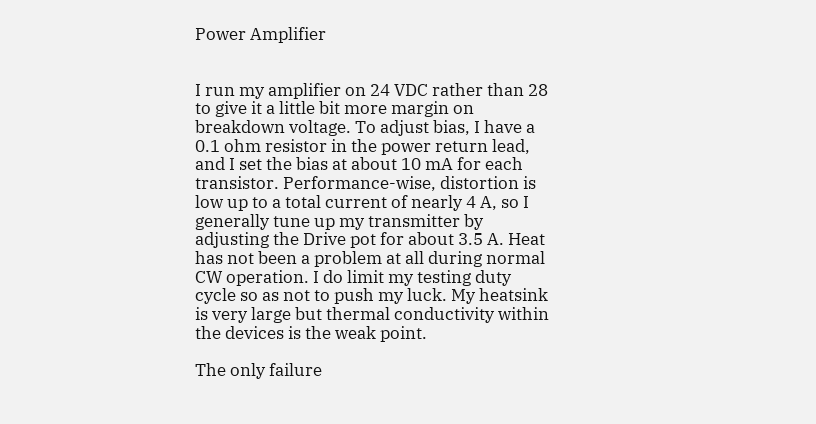Power Amplifier


I run my amplifier on 24 VDC rather than 28 to give it a little bit more margin on breakdown voltage. To adjust bias, I have a 0.1 ohm resistor in the power return lead, and I set the bias at about 10 mA for each transistor. Performance-wise, distortion is low up to a total current of nearly 4 A, so I generally tune up my transmitter by adjusting the Drive pot for about 3.5 A. Heat has not been a problem at all during normal CW operation. I do limit my testing duty cycle so as not to push my luck. My heatsink is very large but thermal conductivity within the devices is the weak point.

The only failure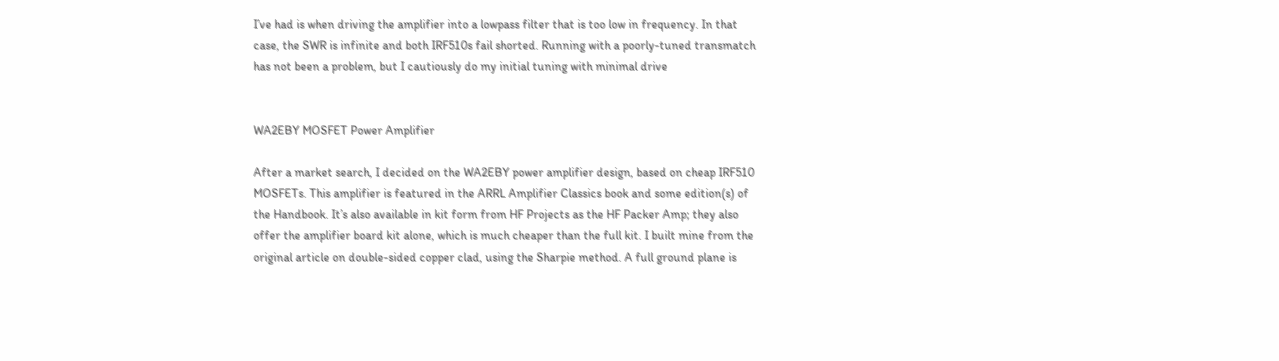I’ve had is when driving the amplifier into a lowpass filter that is too low in frequency. In that case, the SWR is infinite and both IRF510s fail shorted. Running with a poorly-tuned transmatch has not been a problem, but I cautiously do my initial tuning with minimal drive


WA2EBY MOSFET Power Amplifier

After a market search, I decided on the WA2EBY power amplifier design, based on cheap IRF510 MOSFETs. This amplifier is featured in the ARRL Amplifier Classics book and some edition(s) of the Handbook. It’s also available in kit form from HF Projects as the HF Packer Amp; they also offer the amplifier board kit alone, which is much cheaper than the full kit. I built mine from the original article on double-sided copper clad, using the Sharpie method. A full ground plane is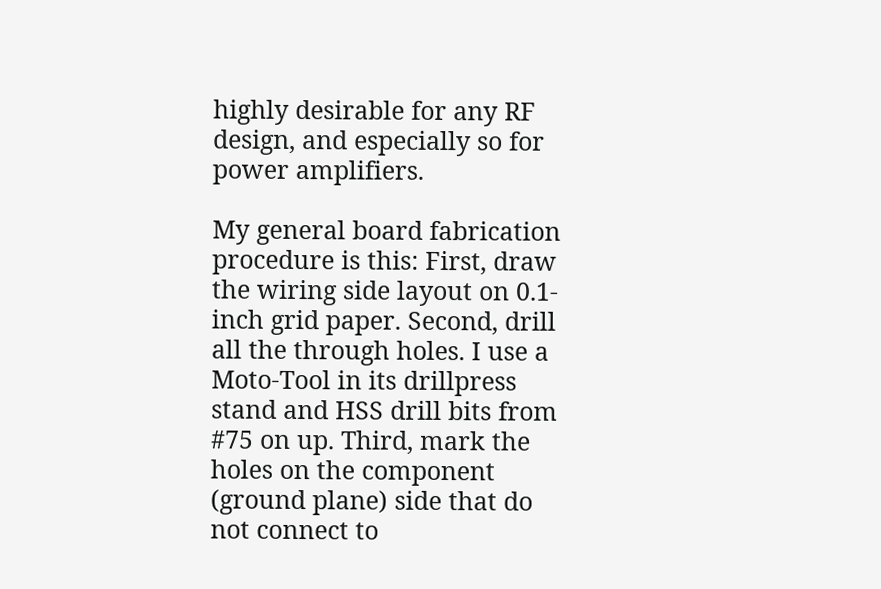highly desirable for any RF design, and especially so for power amplifiers.

My general board fabrication procedure is this: First, draw the wiring side layout on 0.1-inch grid paper. Second, drill all the through holes. I use a Moto-Tool in its drillpress stand and HSS drill bits from #75 on up. Third, mark the holes on the component (ground plane) side that do not connect to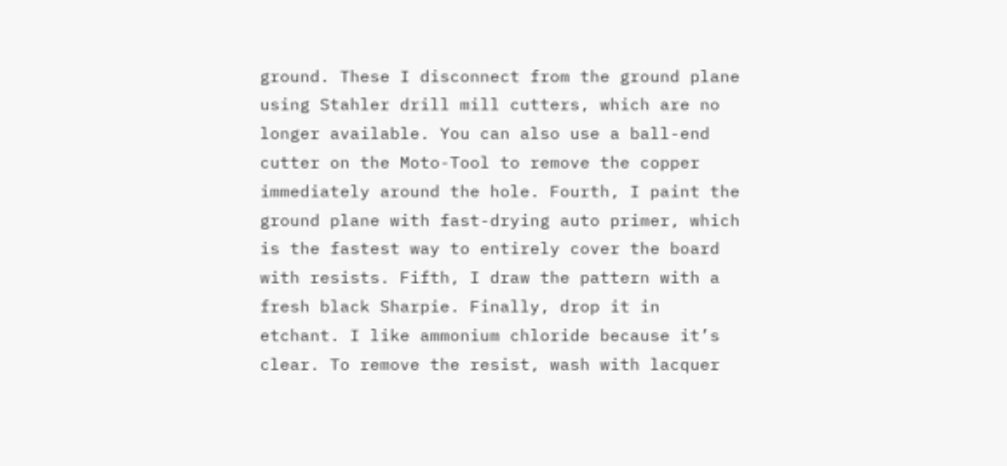ground. These I disconnect from the ground plane using Stahler drill mill cutters, which are no longer available. You can also use a ball-end cutter on the Moto-Tool to remove the copper immediately around the hole. Fourth, I paint the ground plane with fast-drying auto primer, which is the fastest way to entirely cover the board with resists. Fifth, I draw the pattern with a fresh black Sharpie. Finally, drop it in etchant. I like ammonium chloride because it’s clear. To remove the resist, wash with lacquer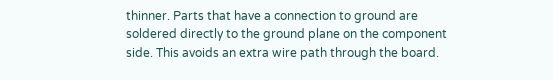thinner. Parts that have a connection to ground are soldered directly to the ground plane on the component side. This avoids an extra wire path through the board.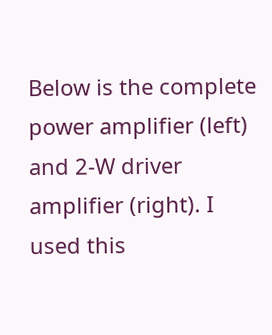Below is the complete power amplifier (left) and 2-W driver amplifier (right). I used this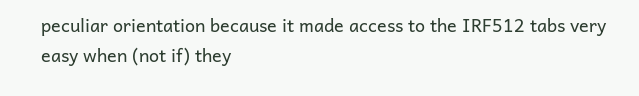peculiar orientation because it made access to the IRF512 tabs very easy when (not if) they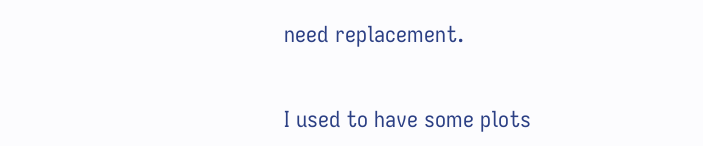need replacement.


I used to have some plots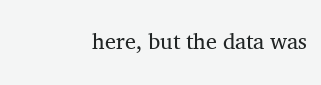here, but the data was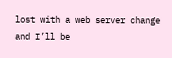lost with a web server change and I’ll be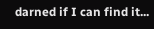darned if I can find it...